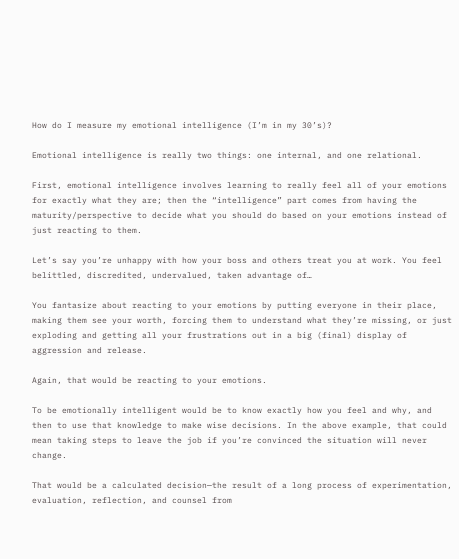How do I measure my emotional intelligence (I’m in my 30’s)?

Emotional intelligence is really two things: one internal, and one relational.

First, emotional intelligence involves learning to really feel all of your emotions for exactly what they are; then the “intelligence” part comes from having the maturity/perspective to decide what you should do based on your emotions instead of just reacting to them.

Let’s say you’re unhappy with how your boss and others treat you at work. You feel belittled, discredited, undervalued, taken advantage of…

You fantasize about reacting to your emotions by putting everyone in their place, making them see your worth, forcing them to understand what they’re missing, or just exploding and getting all your frustrations out in a big (final) display of aggression and release.

Again, that would be reacting to your emotions.

To be emotionally intelligent would be to know exactly how you feel and why, and then to use that knowledge to make wise decisions. In the above example, that could mean taking steps to leave the job if you’re convinced the situation will never change.

That would be a calculated decision—the result of a long process of experimentation, evaluation, reflection, and counsel from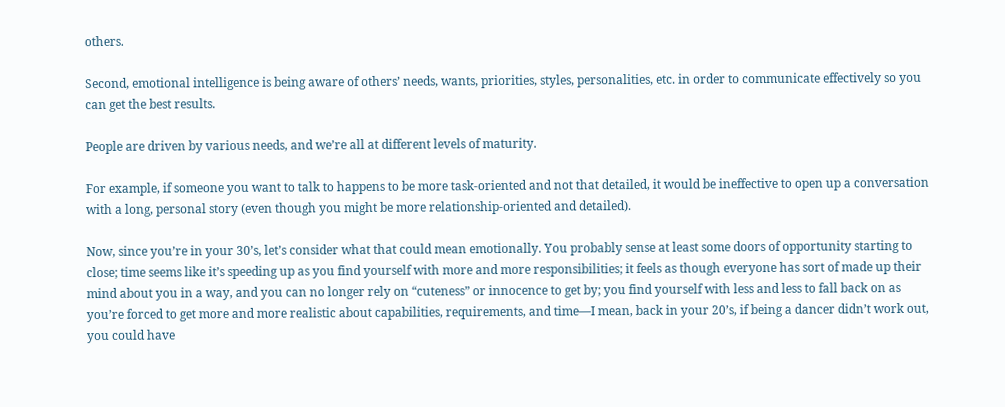others.

Second, emotional intelligence is being aware of others’ needs, wants, priorities, styles, personalities, etc. in order to communicate effectively so you can get the best results.

People are driven by various needs, and we’re all at different levels of maturity.

For example, if someone you want to talk to happens to be more task-oriented and not that detailed, it would be ineffective to open up a conversation with a long, personal story (even though you might be more relationship-oriented and detailed).

Now, since you’re in your 30’s, let’s consider what that could mean emotionally. You probably sense at least some doors of opportunity starting to close; time seems like it’s speeding up as you find yourself with more and more responsibilities; it feels as though everyone has sort of made up their mind about you in a way, and you can no longer rely on “cuteness” or innocence to get by; you find yourself with less and less to fall back on as you’re forced to get more and more realistic about capabilities, requirements, and time—I mean, back in your 20’s, if being a dancer didn’t work out, you could have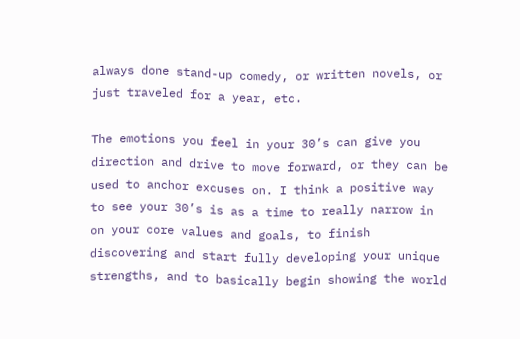always done stand-up comedy, or written novels, or just traveled for a year, etc.

The emotions you feel in your 30’s can give you direction and drive to move forward, or they can be used to anchor excuses on. I think a positive way to see your 30’s is as a time to really narrow in on your core values and goals, to finish discovering and start fully developing your unique strengths, and to basically begin showing the world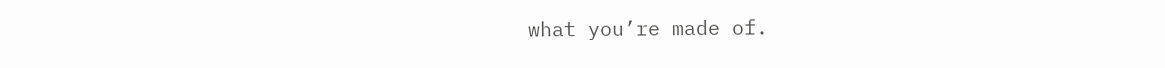what you’re made of.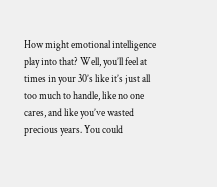How might emotional intelligence play into that? Well, you’ll feel at times in your 30’s like it’s just all too much to handle, like no one cares, and like you’ve wasted precious years. You could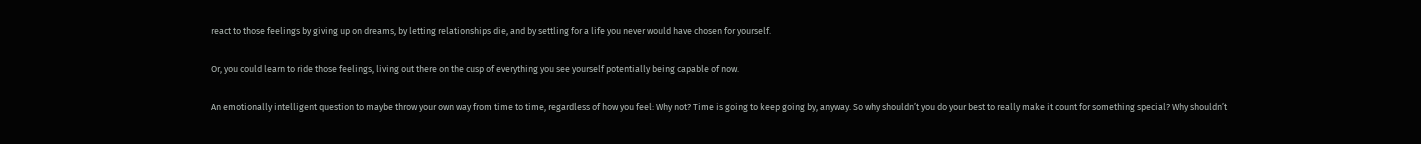react to those feelings by giving up on dreams, by letting relationships die, and by settling for a life you never would have chosen for yourself.

Or, you could learn to ride those feelings, living out there on the cusp of everything you see yourself potentially being capable of now.

An emotionally intelligent question to maybe throw your own way from time to time, regardless of how you feel: Why not? Time is going to keep going by, anyway. So why shouldn’t you do your best to really make it count for something special? Why shouldn’t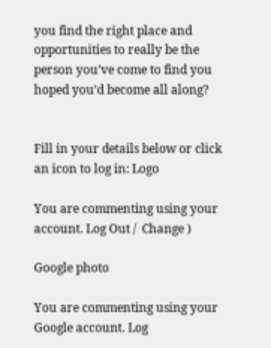you find the right place and opportunities to really be the person you’ve come to find you hoped you’d become all along?


Fill in your details below or click an icon to log in: Logo

You are commenting using your account. Log Out /  Change )

Google photo

You are commenting using your Google account. Log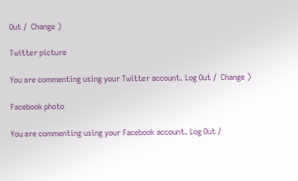Out /  Change )

Twitter picture

You are commenting using your Twitter account. Log Out /  Change )

Facebook photo

You are commenting using your Facebook account. Log Out /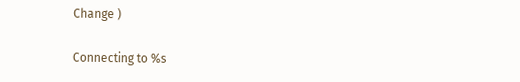Change )

Connecting to %s